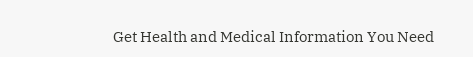Get Health and Medical Information You Need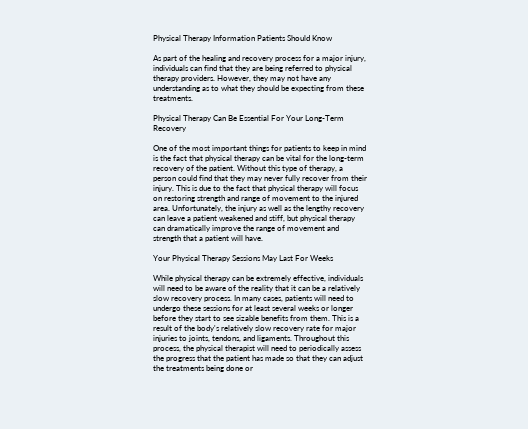Physical Therapy Information Patients Should Know

As part of the healing and recovery process for a major injury, individuals can find that they are being referred to physical therapy providers. However, they may not have any understanding as to what they should be expecting from these treatments.

Physical Therapy Can Be Essential For Your Long-Term Recovery

One of the most important things for patients to keep in mind is the fact that physical therapy can be vital for the long-term recovery of the patient. Without this type of therapy, a person could find that they may never fully recover from their injury. This is due to the fact that physical therapy will focus on restoring strength and range of movement to the injured area. Unfortunately, the injury as well as the lengthy recovery can leave a patient weakened and stiff, but physical therapy can dramatically improve the range of movement and strength that a patient will have.

Your Physical Therapy Sessions May Last For Weeks

While physical therapy can be extremely effective, individuals will need to be aware of the reality that it can be a relatively slow recovery process. In many cases, patients will need to undergo these sessions for at least several weeks or longer before they start to see sizable benefits from them. This is a result of the body's relatively slow recovery rate for major injuries to joints, tendons, and ligaments. Throughout this process, the physical therapist will need to periodically assess the progress that the patient has made so that they can adjust the treatments being done or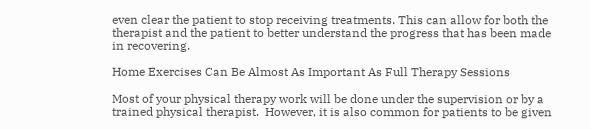even clear the patient to stop receiving treatments. This can allow for both the therapist and the patient to better understand the progress that has been made in recovering.

Home Exercises Can Be Almost As Important As Full Therapy Sessions

Most of your physical therapy work will be done under the supervision or by a trained physical therapist.  However, it is also common for patients to be given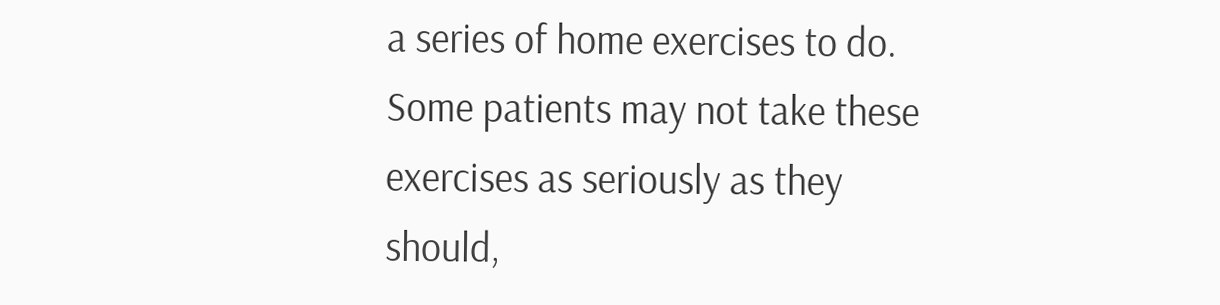a series of home exercises to do. Some patients may not take these exercises as seriously as they should,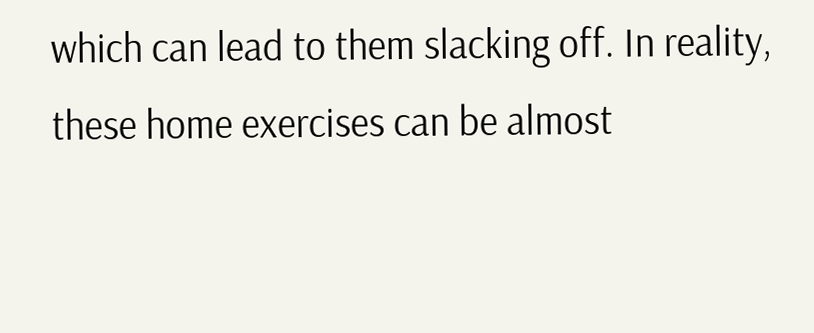which can lead to them slacking off. In reality, these home exercises can be almost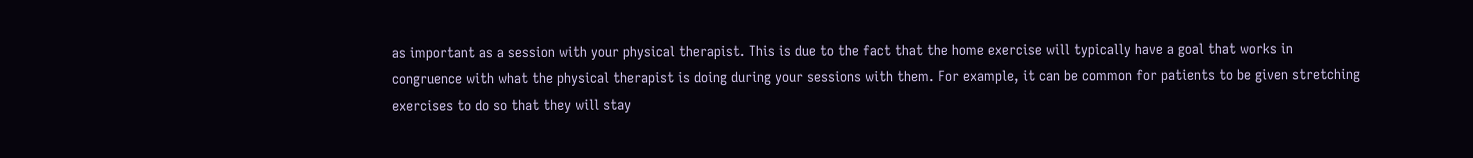as important as a session with your physical therapist. This is due to the fact that the home exercise will typically have a goal that works in congruence with what the physical therapist is doing during your sessions with them. For example, it can be common for patients to be given stretching exercises to do so that they will stay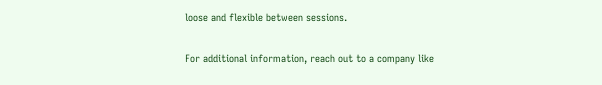loose and flexible between sessions.

For additional information, reach out to a company like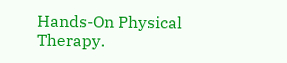Hands-On Physical Therapy.